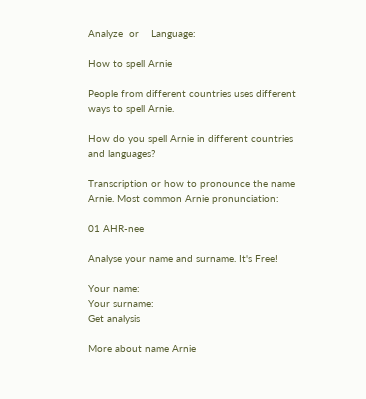Analyze  or    Language:

How to spell Arnie

People from different countries uses different ways to spell Arnie.

How do you spell Arnie in different countries and languages?

Transcription or how to pronounce the name Arnie. Most common Arnie pronunciation:

01 AHR-nee

Analyse your name and surname. It's Free!

Your name:
Your surname:
Get analysis

More about name Arnie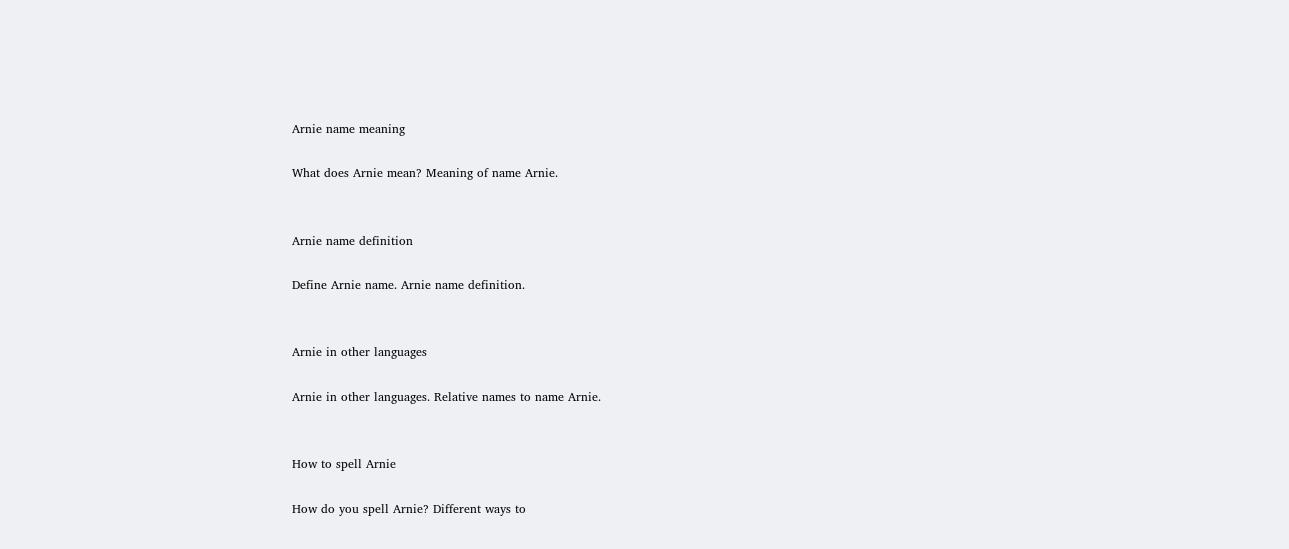Arnie name meaning

What does Arnie mean? Meaning of name Arnie.


Arnie name definition

Define Arnie name. Arnie name definition.


Arnie in other languages

Arnie in other languages. Relative names to name Arnie.


How to spell Arnie

How do you spell Arnie? Different ways to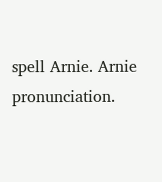spell Arnie. Arnie pronunciation.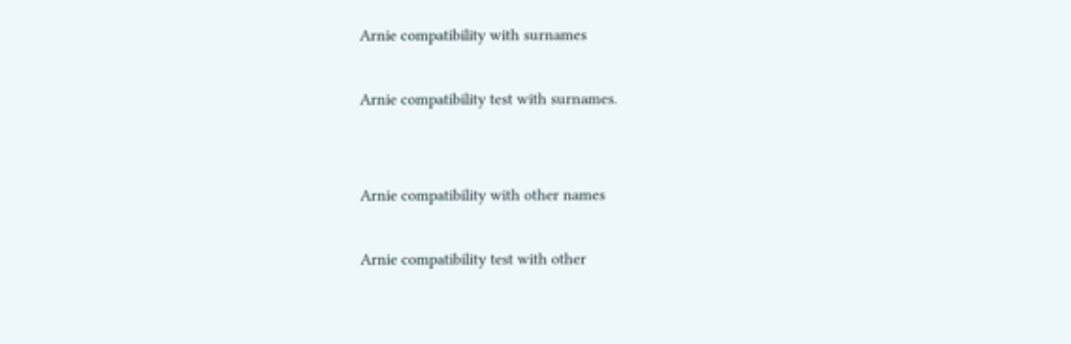Arnie compatibility with surnames

Arnie compatibility test with surnames.


Arnie compatibility with other names

Arnie compatibility test with other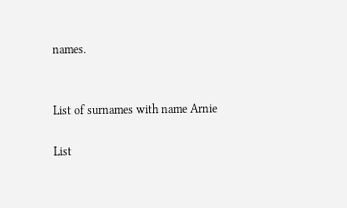names.


List of surnames with name Arnie

List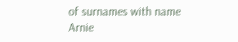of surnames with name Arnie